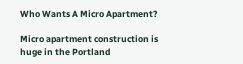Who Wants A Micro Apartment?

Micro apartment construction is huge in the Portland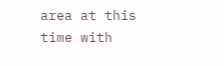area at this time with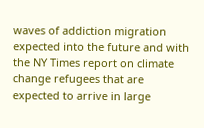waves of addiction migration expected into the future and with the NY Times report on climate change refugees that are expected to arrive in large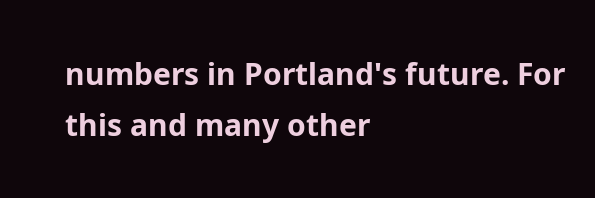numbers in Portland's future. For this and many other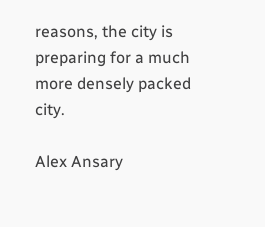reasons, the city is preparing for a much more densely packed city.

Alex Ansary